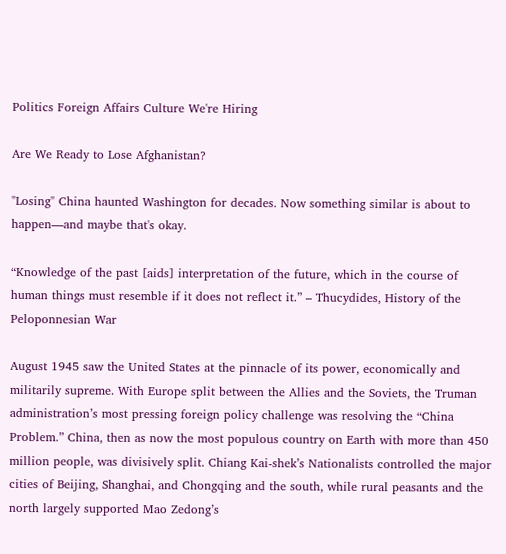Politics Foreign Affairs Culture We're Hiring

Are We Ready to Lose Afghanistan?

"Losing" China haunted Washington for decades. Now something similar is about to happen—and maybe that's okay.

“Knowledge of the past [aids] interpretation of the future, which in the course of human things must resemble if it does not reflect it.” – Thucydides, History of the Peloponnesian War

August 1945 saw the United States at the pinnacle of its power, economically and militarily supreme. With Europe split between the Allies and the Soviets, the Truman administration’s most pressing foreign policy challenge was resolving the “China Problem.” China, then as now the most populous country on Earth with more than 450 million people, was divisively split. Chiang Kai-shek’s Nationalists controlled the major cities of Beijing, Shanghai, and Chongqing and the south, while rural peasants and the north largely supported Mao Zedong’s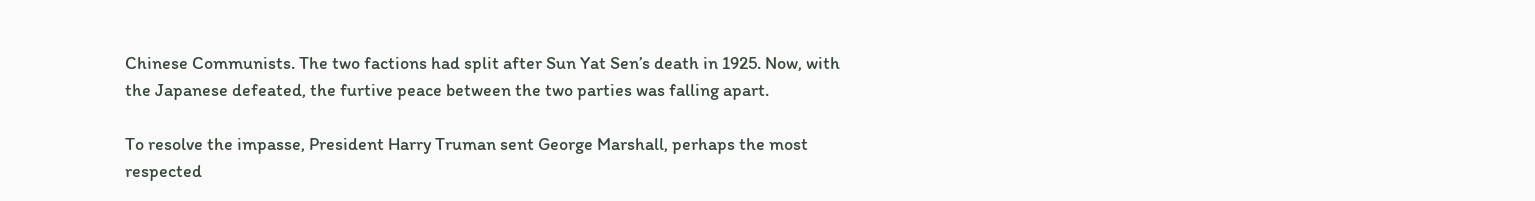Chinese Communists. The two factions had split after Sun Yat Sen’s death in 1925. Now, with the Japanese defeated, the furtive peace between the two parties was falling apart.

To resolve the impasse, President Harry Truman sent George Marshall, perhaps the most respected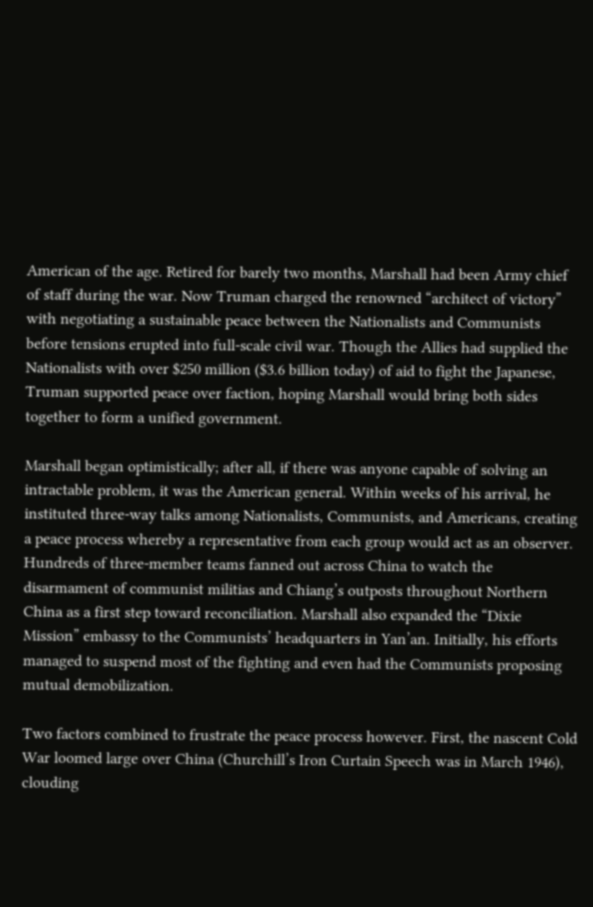American of the age. Retired for barely two months, Marshall had been Army chief of staff during the war. Now Truman charged the renowned “architect of victory” with negotiating a sustainable peace between the Nationalists and Communists before tensions erupted into full-scale civil war. Though the Allies had supplied the Nationalists with over $250 million ($3.6 billion today) of aid to fight the Japanese, Truman supported peace over faction, hoping Marshall would bring both sides together to form a unified government.

Marshall began optimistically; after all, if there was anyone capable of solving an intractable problem, it was the American general. Within weeks of his arrival, he instituted three-way talks among Nationalists, Communists, and Americans, creating a peace process whereby a representative from each group would act as an observer. Hundreds of three-member teams fanned out across China to watch the disarmament of communist militias and Chiang’s outposts throughout Northern China as a first step toward reconciliation. Marshall also expanded the “Dixie Mission” embassy to the Communists’ headquarters in Yan’an. Initially, his efforts managed to suspend most of the fighting and even had the Communists proposing mutual demobilization.

Two factors combined to frustrate the peace process however. First, the nascent Cold War loomed large over China (Churchill’s Iron Curtain Speech was in March 1946), clouding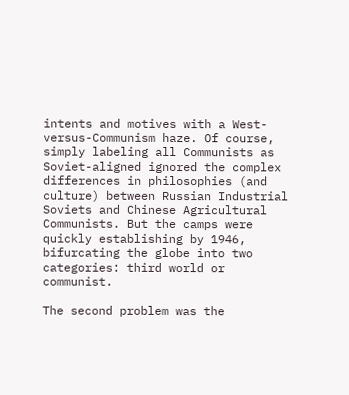intents and motives with a West-versus-Communism haze. Of course, simply labeling all Communists as Soviet-aligned ignored the complex differences in philosophies (and culture) between Russian Industrial Soviets and Chinese Agricultural Communists. But the camps were quickly establishing by 1946, bifurcating the globe into two categories: third world or communist.

The second problem was the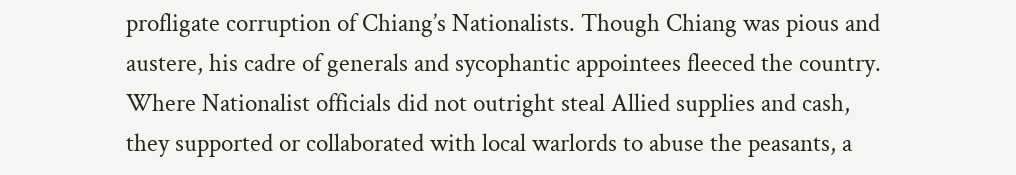profligate corruption of Chiang’s Nationalists. Though Chiang was pious and austere, his cadre of generals and sycophantic appointees fleeced the country. Where Nationalist officials did not outright steal Allied supplies and cash, they supported or collaborated with local warlords to abuse the peasants, a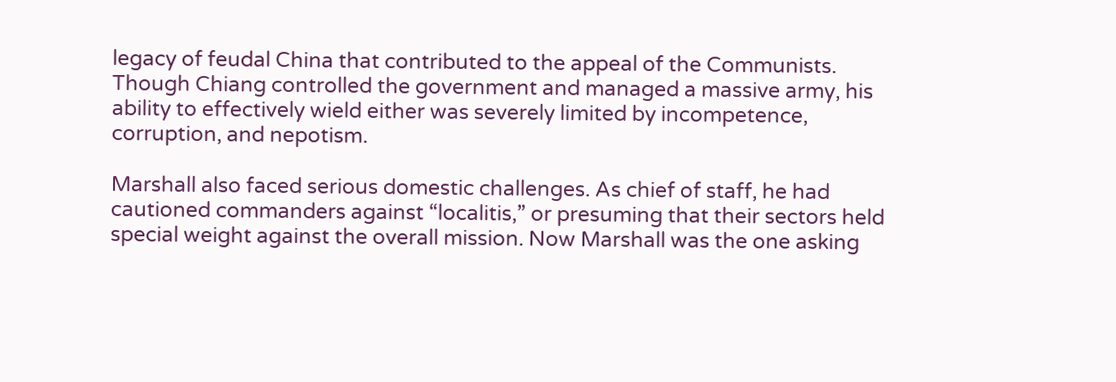legacy of feudal China that contributed to the appeal of the Communists. Though Chiang controlled the government and managed a massive army, his ability to effectively wield either was severely limited by incompetence, corruption, and nepotism.

Marshall also faced serious domestic challenges. As chief of staff, he had cautioned commanders against “localitis,” or presuming that their sectors held special weight against the overall mission. Now Marshall was the one asking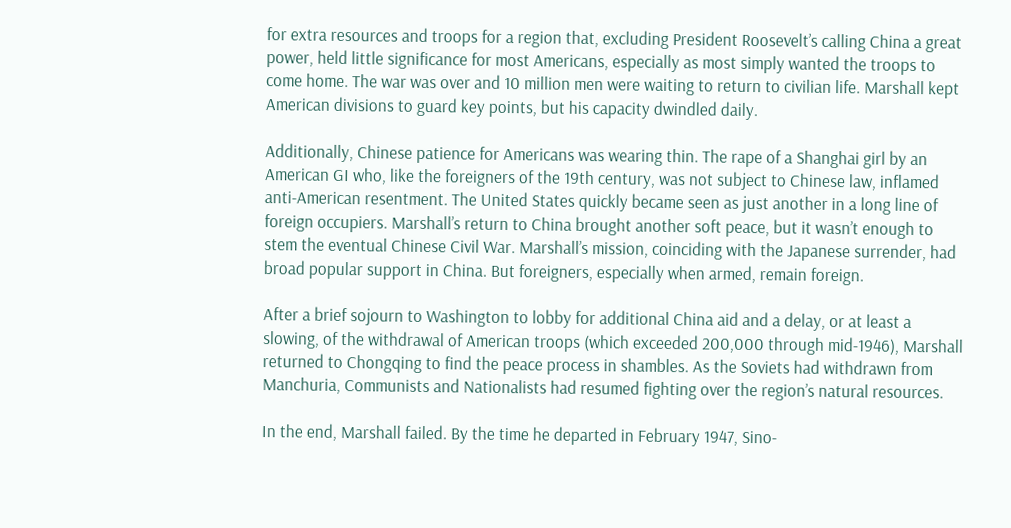for extra resources and troops for a region that, excluding President Roosevelt’s calling China a great power, held little significance for most Americans, especially as most simply wanted the troops to come home. The war was over and 10 million men were waiting to return to civilian life. Marshall kept American divisions to guard key points, but his capacity dwindled daily.

Additionally, Chinese patience for Americans was wearing thin. The rape of a Shanghai girl by an American GI who, like the foreigners of the 19th century, was not subject to Chinese law, inflamed anti-American resentment. The United States quickly became seen as just another in a long line of foreign occupiers. Marshall’s return to China brought another soft peace, but it wasn’t enough to stem the eventual Chinese Civil War. Marshall’s mission, coinciding with the Japanese surrender, had broad popular support in China. But foreigners, especially when armed, remain foreign.

After a brief sojourn to Washington to lobby for additional China aid and a delay, or at least a slowing, of the withdrawal of American troops (which exceeded 200,000 through mid-1946), Marshall returned to Chongqing to find the peace process in shambles. As the Soviets had withdrawn from Manchuria, Communists and Nationalists had resumed fighting over the region’s natural resources.

In the end, Marshall failed. By the time he departed in February 1947, Sino-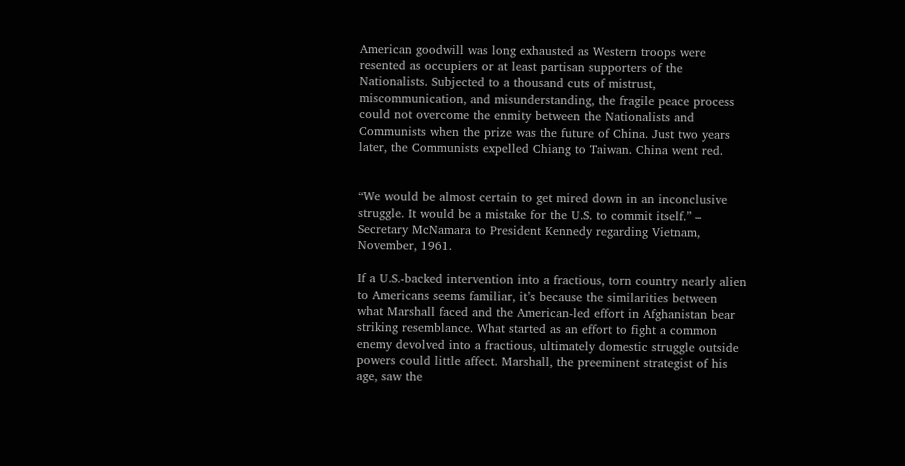American goodwill was long exhausted as Western troops were resented as occupiers or at least partisan supporters of the Nationalists. Subjected to a thousand cuts of mistrust, miscommunication, and misunderstanding, the fragile peace process could not overcome the enmity between the Nationalists and Communists when the prize was the future of China. Just two years later, the Communists expelled Chiang to Taiwan. China went red.


“We would be almost certain to get mired down in an inconclusive struggle. It would be a mistake for the U.S. to commit itself.” – Secretary McNamara to President Kennedy regarding Vietnam, November, 1961.

If a U.S.-backed intervention into a fractious, torn country nearly alien to Americans seems familiar, it’s because the similarities between what Marshall faced and the American-led effort in Afghanistan bear striking resemblance. What started as an effort to fight a common enemy devolved into a fractious, ultimately domestic struggle outside powers could little affect. Marshall, the preeminent strategist of his age, saw the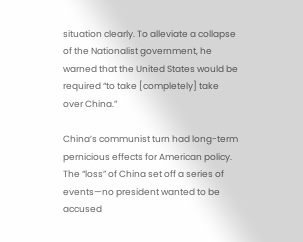situation clearly. To alleviate a collapse of the Nationalist government, he warned that the United States would be required “to take [completely] take over China.”

China’s communist turn had long-term pernicious effects for American policy. The “loss” of China set off a series of events—no president wanted to be accused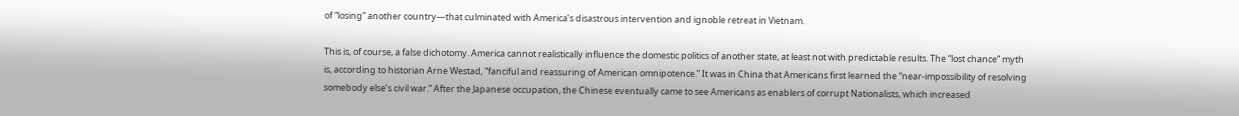of “losing” another country—that culminated with America’s disastrous intervention and ignoble retreat in Vietnam.

This is, of course, a false dichotomy. America cannot realistically influence the domestic politics of another state, at least not with predictable results. The “lost chance” myth is, according to historian Arne Westad, “fanciful and reassuring of American omnipotence.” It was in China that Americans first learned the “near-impossibility of resolving somebody else’s civil war.” After the Japanese occupation, the Chinese eventually came to see Americans as enablers of corrupt Nationalists, which increased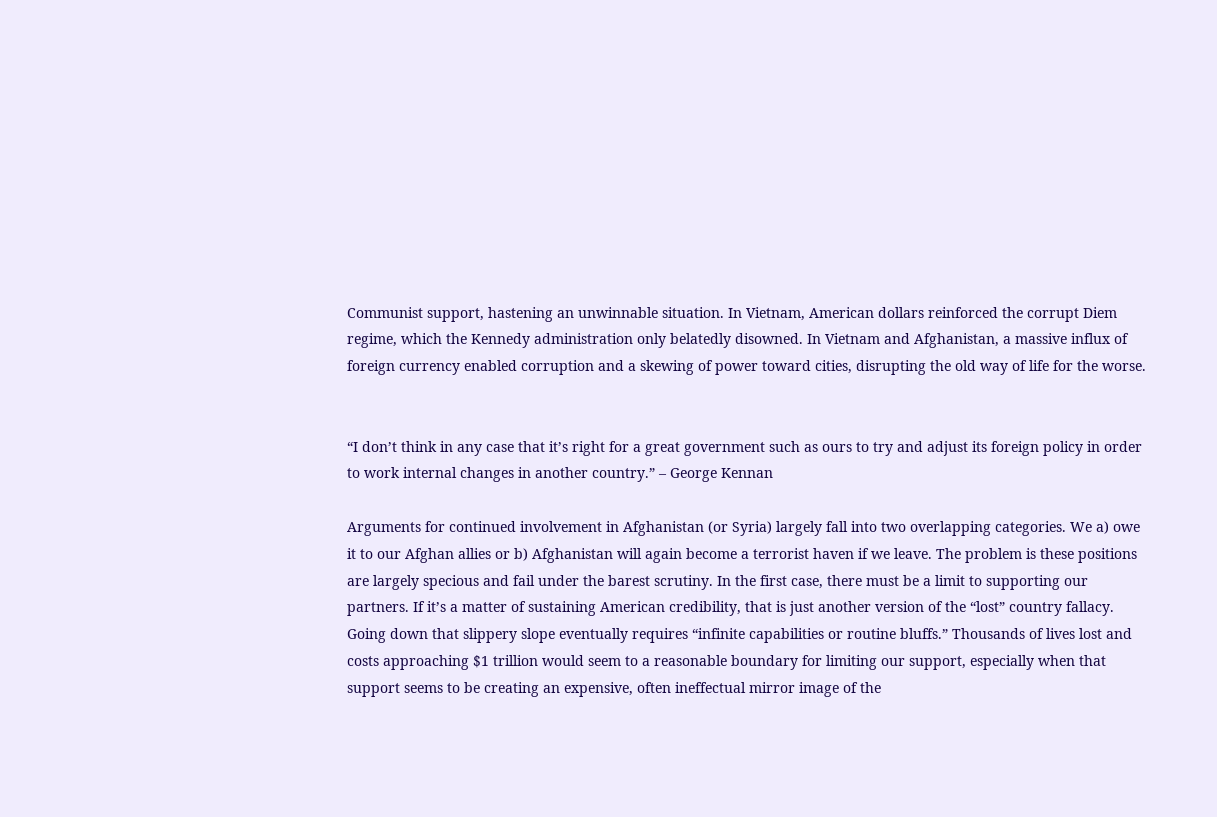Communist support, hastening an unwinnable situation. In Vietnam, American dollars reinforced the corrupt Diem regime, which the Kennedy administration only belatedly disowned. In Vietnam and Afghanistan, a massive influx of foreign currency enabled corruption and a skewing of power toward cities, disrupting the old way of life for the worse.


“I don’t think in any case that it’s right for a great government such as ours to try and adjust its foreign policy in order to work internal changes in another country.” – George Kennan

Arguments for continued involvement in Afghanistan (or Syria) largely fall into two overlapping categories. We a) owe it to our Afghan allies or b) Afghanistan will again become a terrorist haven if we leave. The problem is these positions are largely specious and fail under the barest scrutiny. In the first case, there must be a limit to supporting our partners. If it’s a matter of sustaining American credibility, that is just another version of the “lost” country fallacy. Going down that slippery slope eventually requires “infinite capabilities or routine bluffs.” Thousands of lives lost and costs approaching $1 trillion would seem to a reasonable boundary for limiting our support, especially when that support seems to be creating an expensive, often ineffectual mirror image of the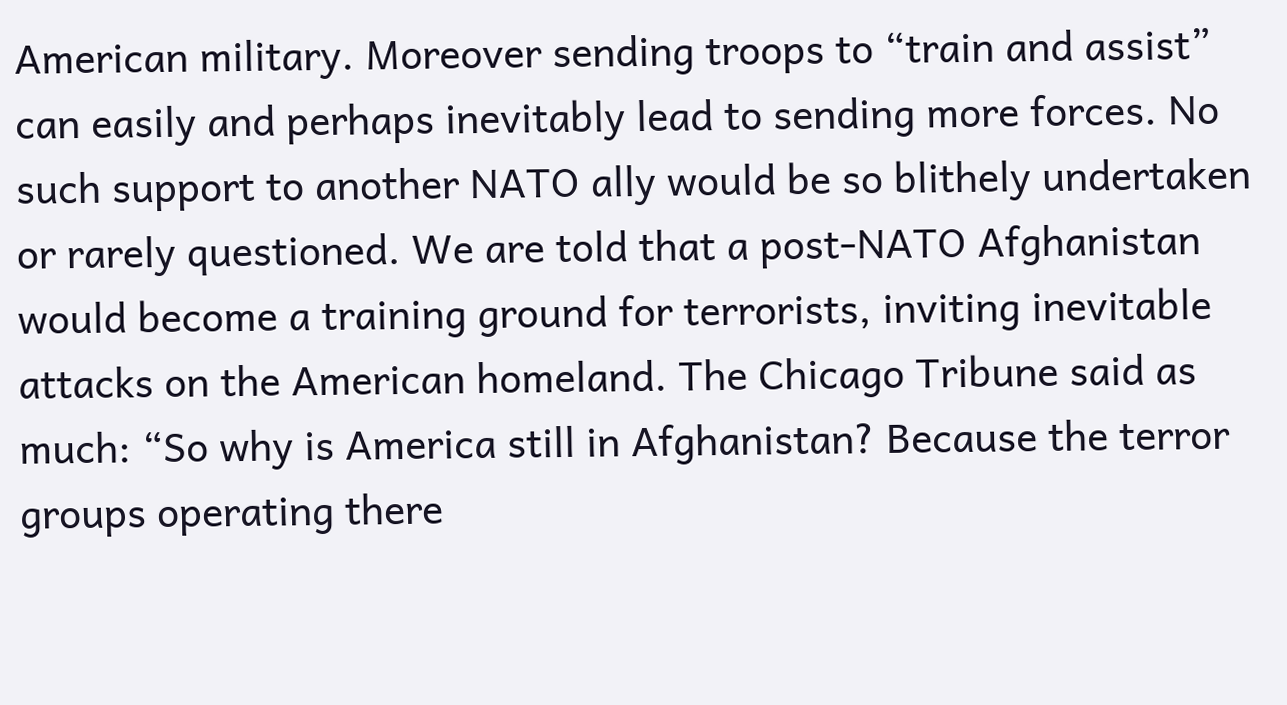American military. Moreover sending troops to “train and assist” can easily and perhaps inevitably lead to sending more forces. No such support to another NATO ally would be so blithely undertaken or rarely questioned. We are told that a post-NATO Afghanistan would become a training ground for terrorists, inviting inevitable attacks on the American homeland. The Chicago Tribune said as much: “So why is America still in Afghanistan? Because the terror groups operating there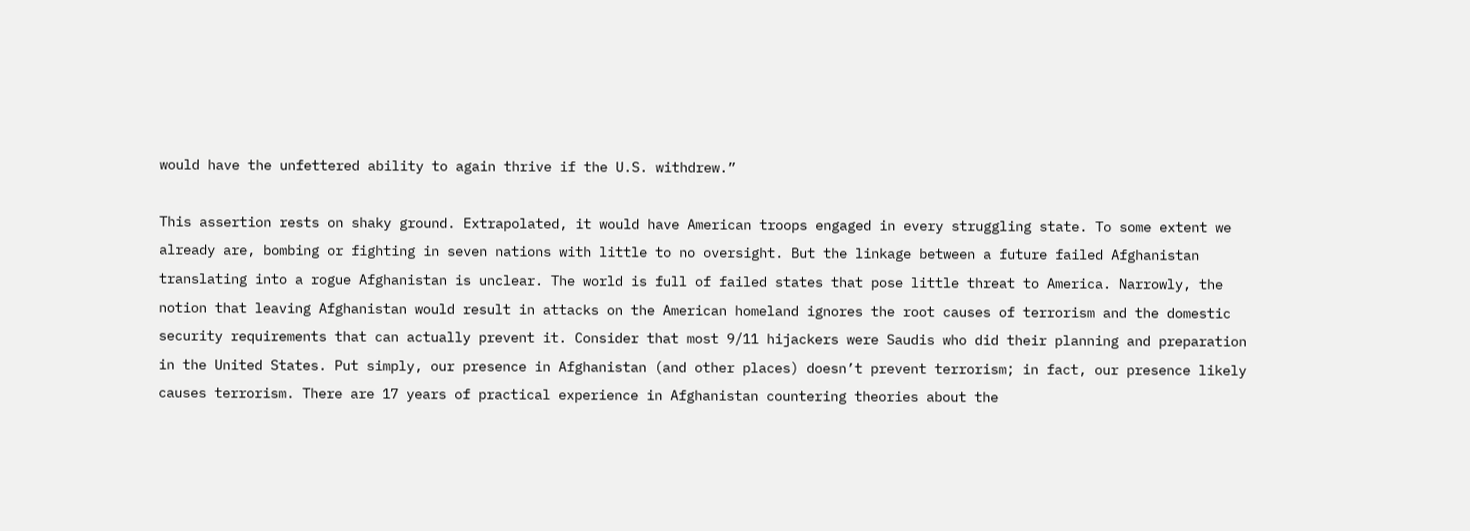would have the unfettered ability to again thrive if the U.S. withdrew.”

This assertion rests on shaky ground. Extrapolated, it would have American troops engaged in every struggling state. To some extent we already are, bombing or fighting in seven nations with little to no oversight. But the linkage between a future failed Afghanistan translating into a rogue Afghanistan is unclear. The world is full of failed states that pose little threat to America. Narrowly, the notion that leaving Afghanistan would result in attacks on the American homeland ignores the root causes of terrorism and the domestic security requirements that can actually prevent it. Consider that most 9/11 hijackers were Saudis who did their planning and preparation in the United States. Put simply, our presence in Afghanistan (and other places) doesn’t prevent terrorism; in fact, our presence likely causes terrorism. There are 17 years of practical experience in Afghanistan countering theories about the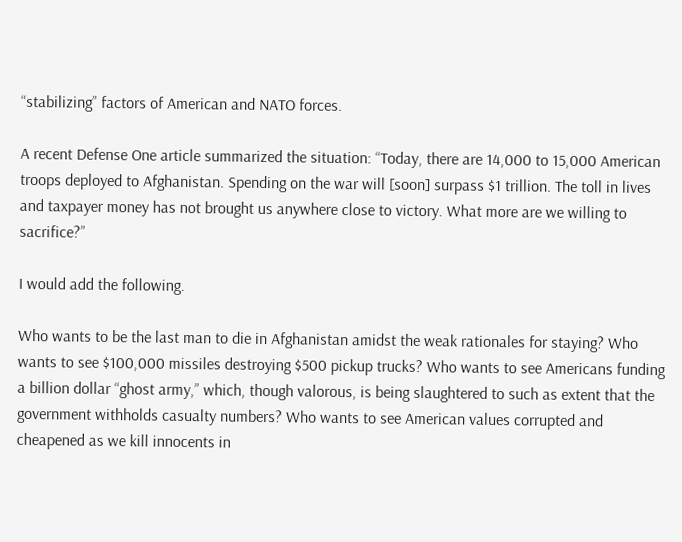“stabilizing” factors of American and NATO forces.

A recent Defense One article summarized the situation: “Today, there are 14,000 to 15,000 American troops deployed to Afghanistan. Spending on the war will [soon] surpass $1 trillion. The toll in lives and taxpayer money has not brought us anywhere close to victory. What more are we willing to sacrifice?”

I would add the following.

Who wants to be the last man to die in Afghanistan amidst the weak rationales for staying? Who wants to see $100,000 missiles destroying $500 pickup trucks? Who wants to see Americans funding a billion dollar “ghost army,” which, though valorous, is being slaughtered to such as extent that the government withholds casualty numbers? Who wants to see American values corrupted and cheapened as we kill innocents in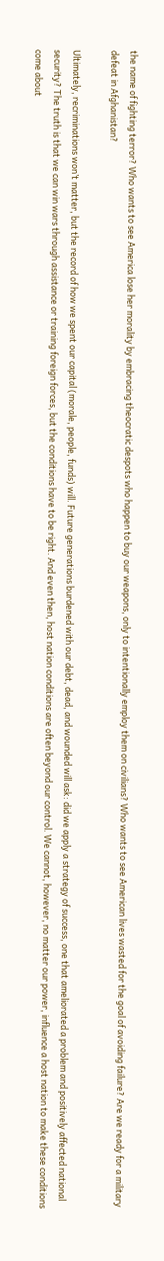the name of fighting terror? Who wants to see America lose her morality by embracing theocratic despots who happen to buy our weapons, only to intentionally employ them on civilians? Who wants to see American lives wasted for the goal of avoiding failure? Are we ready for a military defeat in Afghanistan?

Ultimately, recriminations won’t matter, but the record of how we spent our capital (morale, people, funds) will. Future generations burdened with our debt, dead, and wounded will ask: did we apply a strategy of success, one that ameliorated a problem and positively affected national security? The truth is that we can win wars through assistance or training foreign forces, but the conditions have to be right. And even then, host nation conditions are often beyond our control. We cannot, however, no matter our power, influence a host nation to make these conditions come about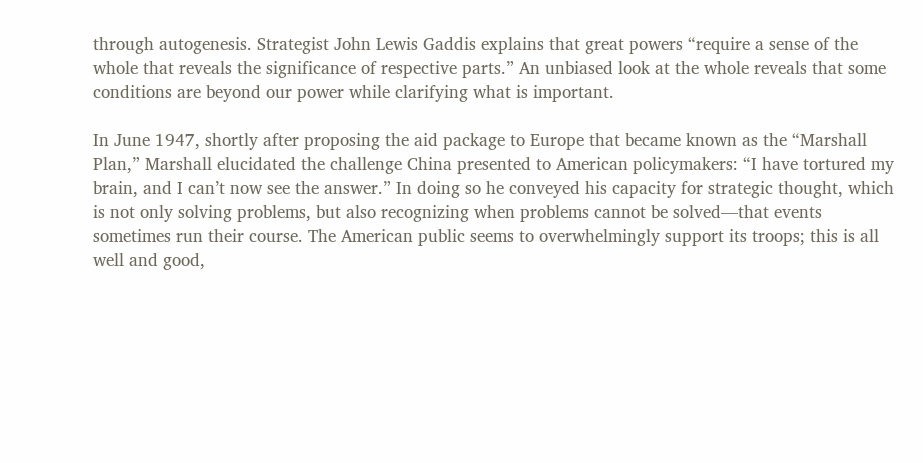through autogenesis. Strategist John Lewis Gaddis explains that great powers “require a sense of the whole that reveals the significance of respective parts.” An unbiased look at the whole reveals that some conditions are beyond our power while clarifying what is important.

In June 1947, shortly after proposing the aid package to Europe that became known as the “Marshall Plan,” Marshall elucidated the challenge China presented to American policymakers: “I have tortured my brain, and I can’t now see the answer.” In doing so he conveyed his capacity for strategic thought, which is not only solving problems, but also recognizing when problems cannot be solved—that events sometimes run their course. The American public seems to overwhelmingly support its troops; this is all well and good,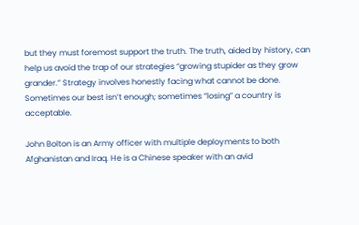but they must foremost support the truth. The truth, aided by history, can help us avoid the trap of our strategies “growing stupider as they grow grander.” Strategy involves honestly facing what cannot be done. Sometimes our best isn’t enough; sometimes “losing” a country is acceptable.

John Bolton is an Army officer with multiple deployments to both Afghanistan and Iraq. He is a Chinese speaker with an avid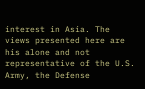interest in Asia. The views presented here are his alone and not representative of the U.S. Army, the Defense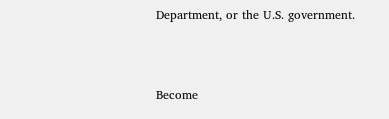Department, or the U.S. government.



Become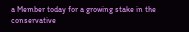a Member today for a growing stake in the conservative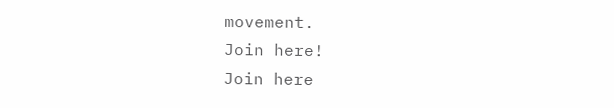movement.
Join here!
Join here